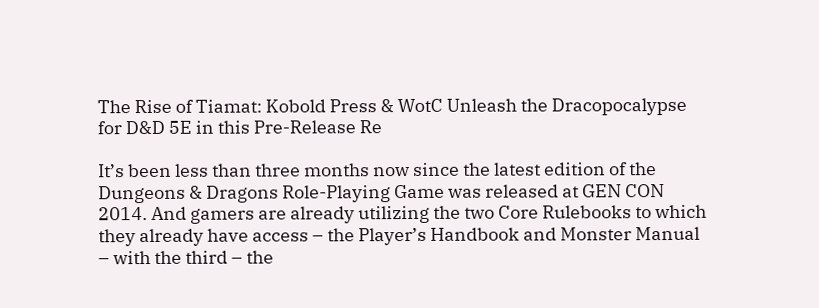The Rise of Tiamat: Kobold Press & WotC Unleash the Dracopocalypse for D&D 5E in this Pre-Release Re

It’s been less than three months now since the latest edition of the Dungeons & Dragons Role-Playing Game was released at GEN CON 2014. And gamers are already utilizing the two Core Rulebooks to which they already have access – the Player’s Handbook and Monster Manual – with the third – the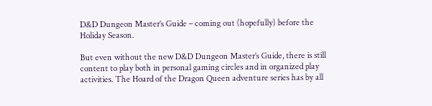D&D Dungeon Master’s Guide – coming out (hopefully) before the Holiday Season.

But even without the new D&D Dungeon Master’s Guide, there is still content to play both in personal gaming circles and in organized play activities. The Hoard of the Dragon Queen adventure series has by all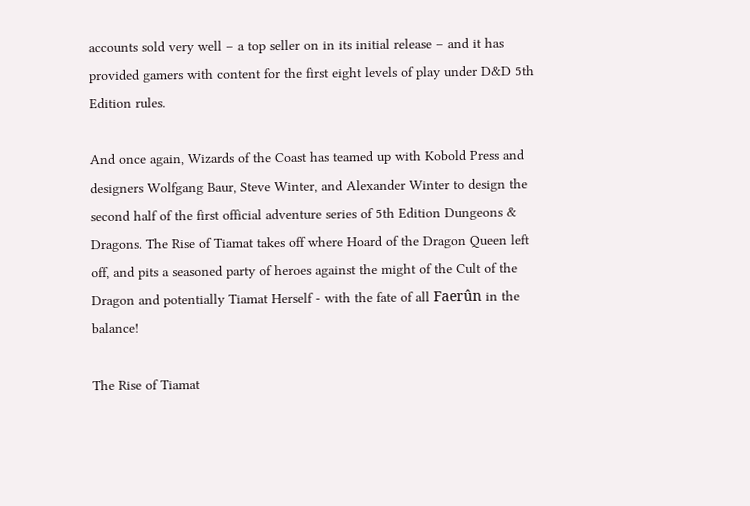accounts sold very well – a top seller on in its initial release – and it has provided gamers with content for the first eight levels of play under D&D 5th Edition rules.

And once again, Wizards of the Coast has teamed up with Kobold Press and designers Wolfgang Baur, Steve Winter, and Alexander Winter to design the second half of the first official adventure series of 5th Edition Dungeons & Dragons. The Rise of Tiamat takes off where Hoard of the Dragon Queen left off, and pits a seasoned party of heroes against the might of the Cult of the Dragon and potentially Tiamat Herself - with the fate of all Faerûn in the balance!

The Rise of Tiamat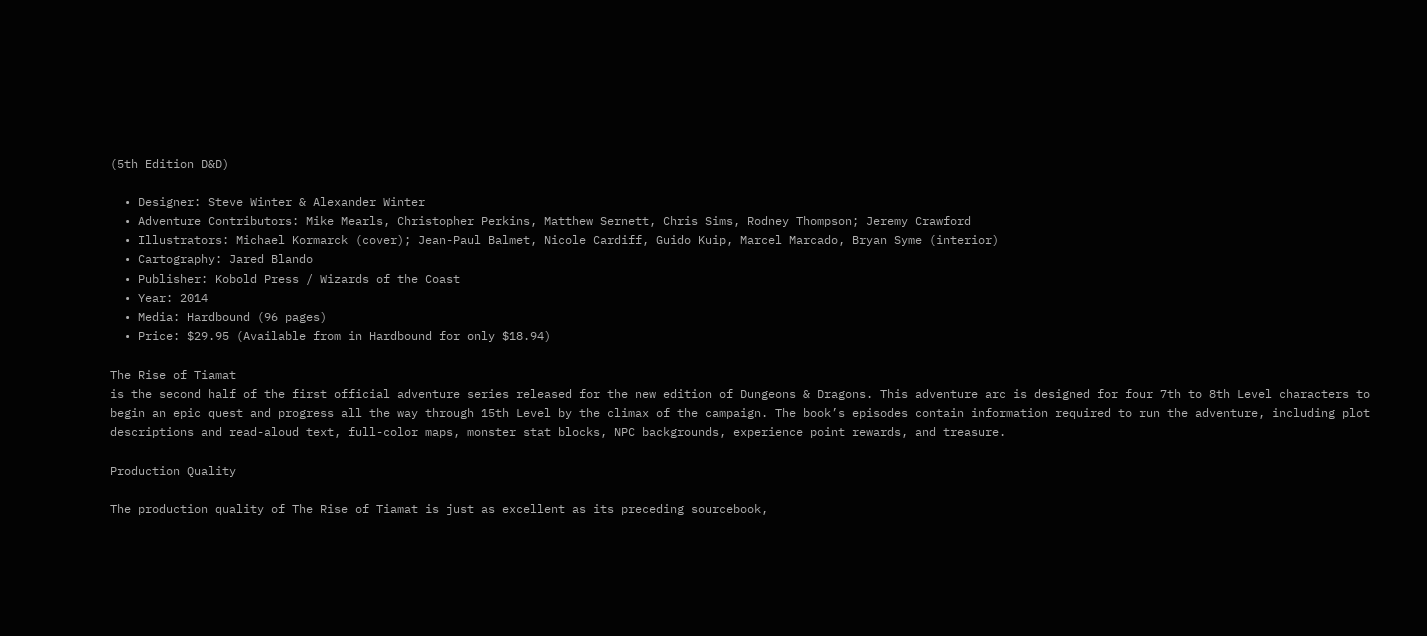(5th Edition D&D)

  • Designer: Steve Winter & Alexander Winter
  • Adventure Contributors: Mike Mearls, Christopher Perkins, Matthew Sernett, Chris Sims, Rodney Thompson; Jeremy Crawford
  • Illustrators: Michael Kormarck (cover); Jean-Paul Balmet, Nicole Cardiff, Guido Kuip, Marcel Marcado, Bryan Syme (interior)
  • Cartography: Jared Blando
  • Publisher: Kobold Press / Wizards of the Coast
  • Year: 2014
  • Media: Hardbound (96 pages)
  • Price: $29.95 (Available from in Hardbound for only $18.94)

The Rise of Tiamat
is the second half of the first official adventure series released for the new edition of Dungeons & Dragons. This adventure arc is designed for four 7th to 8th Level characters to begin an epic quest and progress all the way through 15th Level by the climax of the campaign. The book’s episodes contain information required to run the adventure, including plot descriptions and read-aloud text, full-color maps, monster stat blocks, NPC backgrounds, experience point rewards, and treasure.

Production Quality

The production quality of The Rise of Tiamat is just as excellent as its preceding sourcebook,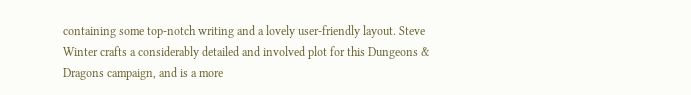containing some top-notch writing and a lovely user-friendly layout. Steve Winter crafts a considerably detailed and involved plot for this Dungeons & Dragons campaign, and is a more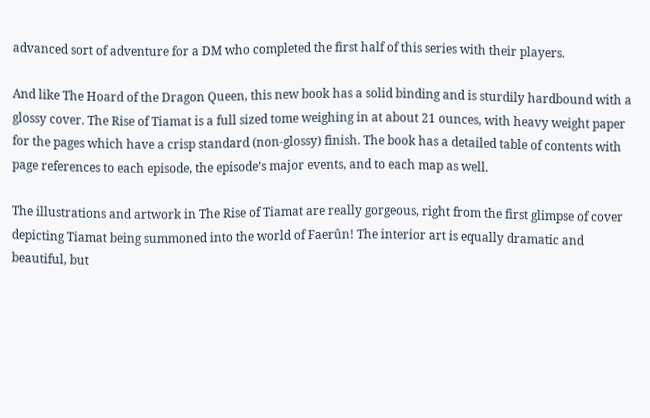advanced sort of adventure for a DM who completed the first half of this series with their players.

And like The Hoard of the Dragon Queen, this new book has a solid binding and is sturdily hardbound with a glossy cover. The Rise of Tiamat is a full sized tome weighing in at about 21 ounces, with heavy weight paper for the pages which have a crisp standard (non-glossy) finish. The book has a detailed table of contents with page references to each episode, the episode’s major events, and to each map as well.

The illustrations and artwork in The Rise of Tiamat are really gorgeous, right from the first glimpse of cover depicting Tiamat being summoned into the world of Faerûn! The interior art is equally dramatic and beautiful, but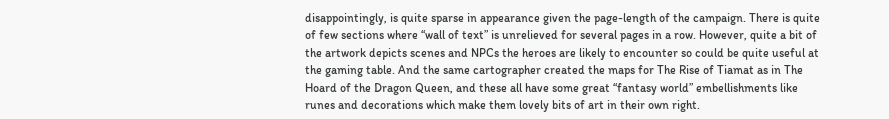disappointingly, is quite sparse in appearance given the page-length of the campaign. There is quite of few sections where “wall of text” is unrelieved for several pages in a row. However, quite a bit of the artwork depicts scenes and NPCs the heroes are likely to encounter so could be quite useful at the gaming table. And the same cartographer created the maps for The Rise of Tiamat as in The Hoard of the Dragon Queen, and these all have some great “fantasy world” embellishments like runes and decorations which make them lovely bits of art in their own right.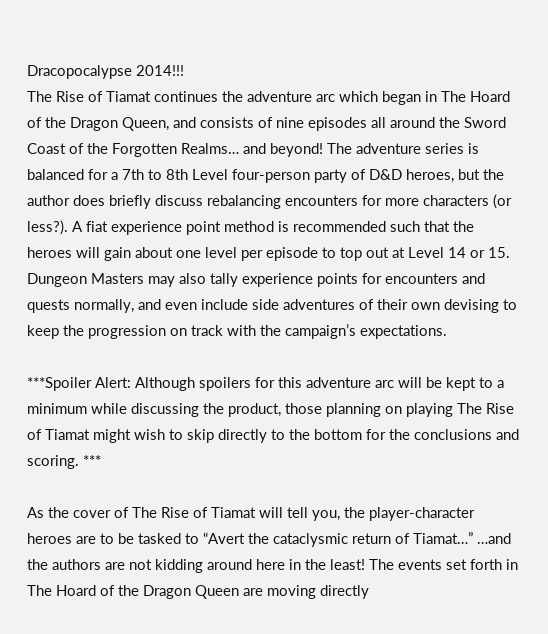Dracopocalypse 2014!!!
The Rise of Tiamat continues the adventure arc which began in The Hoard of the Dragon Queen, and consists of nine episodes all around the Sword Coast of the Forgotten Realms… and beyond! The adventure series is balanced for a 7th to 8th Level four-person party of D&D heroes, but the author does briefly discuss rebalancing encounters for more characters (or less?). A fiat experience point method is recommended such that the heroes will gain about one level per episode to top out at Level 14 or 15. Dungeon Masters may also tally experience points for encounters and quests normally, and even include side adventures of their own devising to keep the progression on track with the campaign’s expectations.

***Spoiler Alert: Although spoilers for this adventure arc will be kept to a minimum while discussing the product, those planning on playing The Rise of Tiamat might wish to skip directly to the bottom for the conclusions and scoring. ***

As the cover of The Rise of Tiamat will tell you, the player-character heroes are to be tasked to “Avert the cataclysmic return of Tiamat…” …and the authors are not kidding around here in the least! The events set forth in The Hoard of the Dragon Queen are moving directly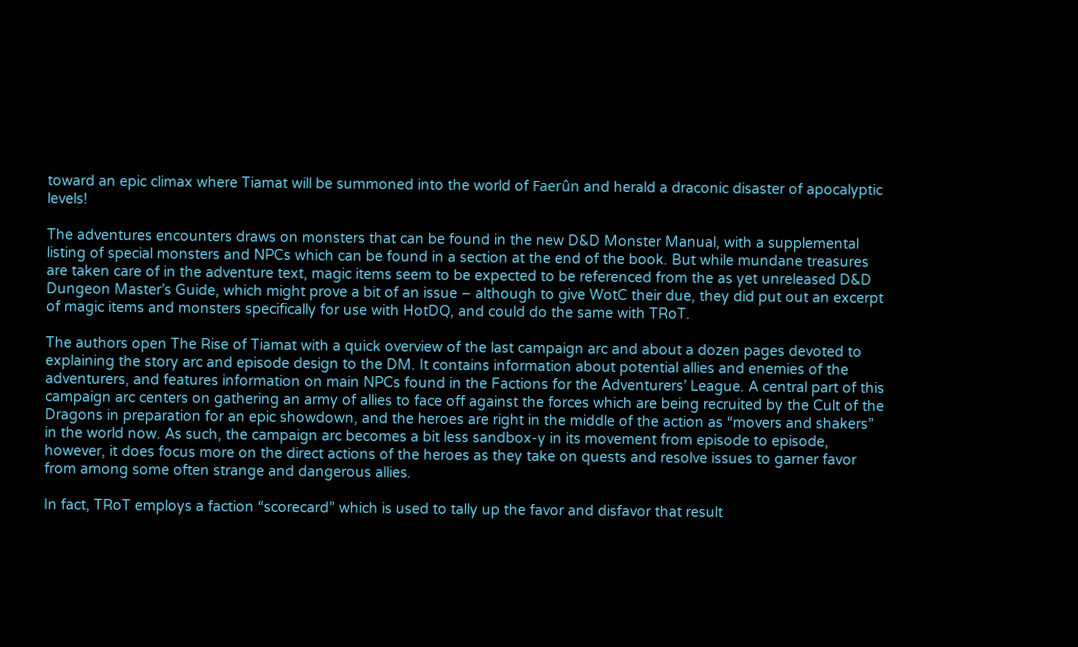toward an epic climax where Tiamat will be summoned into the world of Faerûn and herald a draconic disaster of apocalyptic levels!

The adventures encounters draws on monsters that can be found in the new D&D Monster Manual, with a supplemental listing of special monsters and NPCs which can be found in a section at the end of the book. But while mundane treasures are taken care of in the adventure text, magic items seem to be expected to be referenced from the as yet unreleased D&D Dungeon Master’s Guide, which might prove a bit of an issue – although to give WotC their due, they did put out an excerpt of magic items and monsters specifically for use with HotDQ, and could do the same with TRoT.

The authors open The Rise of Tiamat with a quick overview of the last campaign arc and about a dozen pages devoted to explaining the story arc and episode design to the DM. It contains information about potential allies and enemies of the adventurers, and features information on main NPCs found in the Factions for the Adventurers’ League. A central part of this campaign arc centers on gathering an army of allies to face off against the forces which are being recruited by the Cult of the Dragons in preparation for an epic showdown, and the heroes are right in the middle of the action as “movers and shakers” in the world now. As such, the campaign arc becomes a bit less sandbox-y in its movement from episode to episode, however, it does focus more on the direct actions of the heroes as they take on quests and resolve issues to garner favor from among some often strange and dangerous allies.

In fact, TRoT employs a faction “scorecard” which is used to tally up the favor and disfavor that result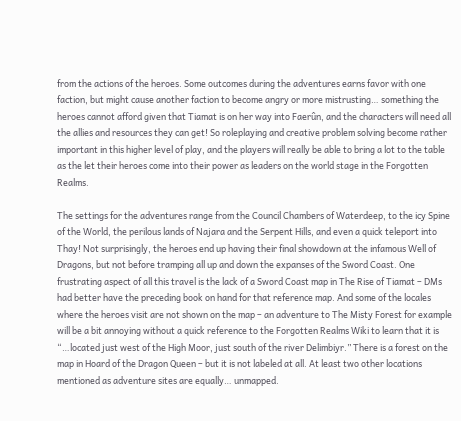from the actions of the heroes. Some outcomes during the adventures earns favor with one faction, but might cause another faction to become angry or more mistrusting… something the heroes cannot afford given that Tiamat is on her way into Faerûn, and the characters will need all the allies and resources they can get! So roleplaying and creative problem solving become rather important in this higher level of play, and the players will really be able to bring a lot to the table as the let their heroes come into their power as leaders on the world stage in the Forgotten Realms.

The settings for the adventures range from the Council Chambers of Waterdeep, to the icy Spine of the World, the perilous lands of Najara and the Serpent Hills, and even a quick teleport into Thay! Not surprisingly, the heroes end up having their final showdown at the infamous Well of Dragons, but not before tramping all up and down the expanses of the Sword Coast. One frustrating aspect of all this travel is the lack of a Sword Coast map in The Rise of Tiamat – DMs had better have the preceding book on hand for that reference map. And some of the locales where the heroes visit are not shown on the map – an adventure to The Misty Forest for example will be a bit annoying without a quick reference to the Forgotten Realms Wiki to learn that it is “…located just west of the High Moor, just south of the river Delimbiyr.” There is a forest on the map in Hoard of the Dragon Queen – but it is not labeled at all. At least two other locations mentioned as adventure sites are equally… unmapped.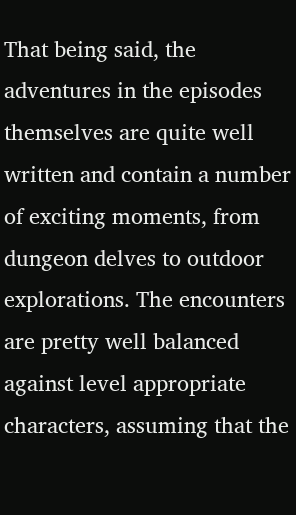That being said, the adventures in the episodes themselves are quite well written and contain a number of exciting moments, from dungeon delves to outdoor explorations. The encounters are pretty well balanced against level appropriate characters, assuming that the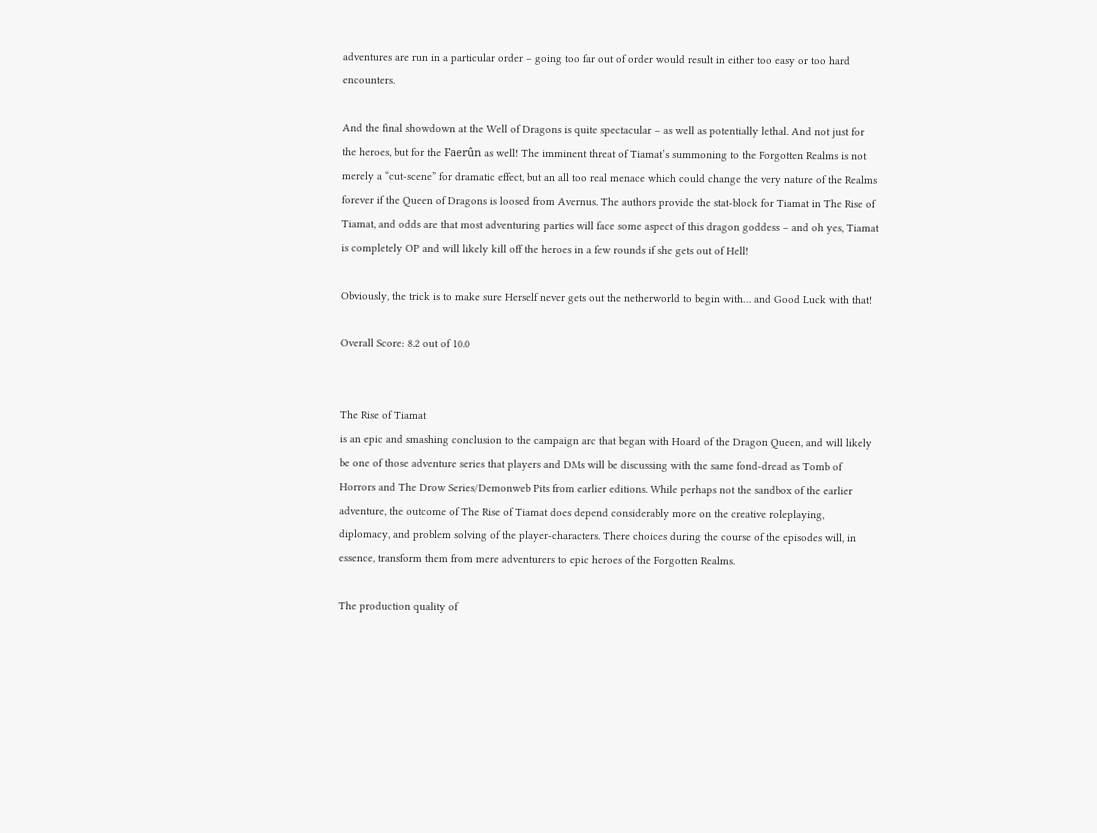adventures are run in a particular order – going too far out of order would result in either too easy or too hard encounters.

And the final showdown at the Well of Dragons is quite spectacular – as well as potentially lethal. And not just for the heroes, but for the Faerûn as well! The imminent threat of Tiamat’s summoning to the Forgotten Realms is not merely a “cut-scene” for dramatic effect, but an all too real menace which could change the very nature of the Realms forever if the Queen of Dragons is loosed from Avernus. The authors provide the stat-block for Tiamat in The Rise of Tiamat, and odds are that most adventuring parties will face some aspect of this dragon goddess – and oh yes, Tiamat is completely OP and will likely kill off the heroes in a few rounds if she gets out of Hell!

Obviously, the trick is to make sure Herself never gets out the netherworld to begin with… and Good Luck with that!

Overall Score: 8.2 out of 10.0


The Rise of Tiamat
is an epic and smashing conclusion to the campaign arc that began with Hoard of the Dragon Queen, and will likely be one of those adventure series that players and DMs will be discussing with the same fond-dread as Tomb of Horrors and The Drow Series/Demonweb Pits from earlier editions. While perhaps not the sandbox of the earlier adventure, the outcome of The Rise of Tiamat does depend considerably more on the creative roleplaying, diplomacy, and problem solving of the player-characters. There choices during the course of the episodes will, in essence, transform them from mere adventurers to epic heroes of the Forgotten Realms.

The production quality of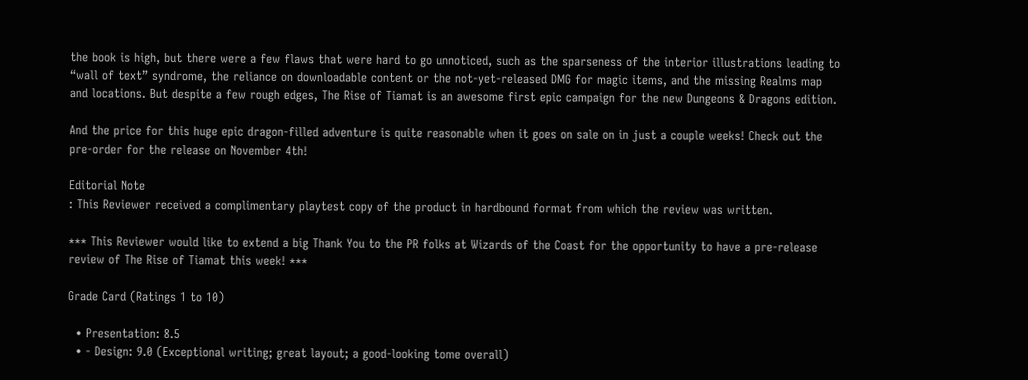the book is high, but there were a few flaws that were hard to go unnoticed, such as the sparseness of the interior illustrations leading to “wall of text” syndrome, the reliance on downloadable content or the not-yet-released DMG for magic items, and the missing Realms map and locations. But despite a few rough edges, The Rise of Tiamat is an awesome first epic campaign for the new Dungeons & Dragons edition.

And the price for this huge epic dragon-filled adventure is quite reasonable when it goes on sale on in just a couple weeks! Check out the pre-order for the release on November 4th!

Editorial Note
: This Reviewer received a complimentary playtest copy of the product in hardbound format from which the review was written.

*** This Reviewer would like to extend a big Thank You to the PR folks at Wizards of the Coast for the opportunity to have a pre-release review of The Rise of Tiamat this week! ***

Grade Card (Ratings 1 to 10)

  • Presentation: 8.5
  • - Design: 9.0 (Exceptional writing; great layout; a good-looking tome overall)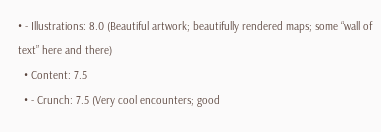• - Illustrations: 8.0 (Beautiful artwork; beautifully rendered maps; some “wall of text” here and there)
  • Content: 7.5
  • - Crunch: 7.5 (Very cool encounters; good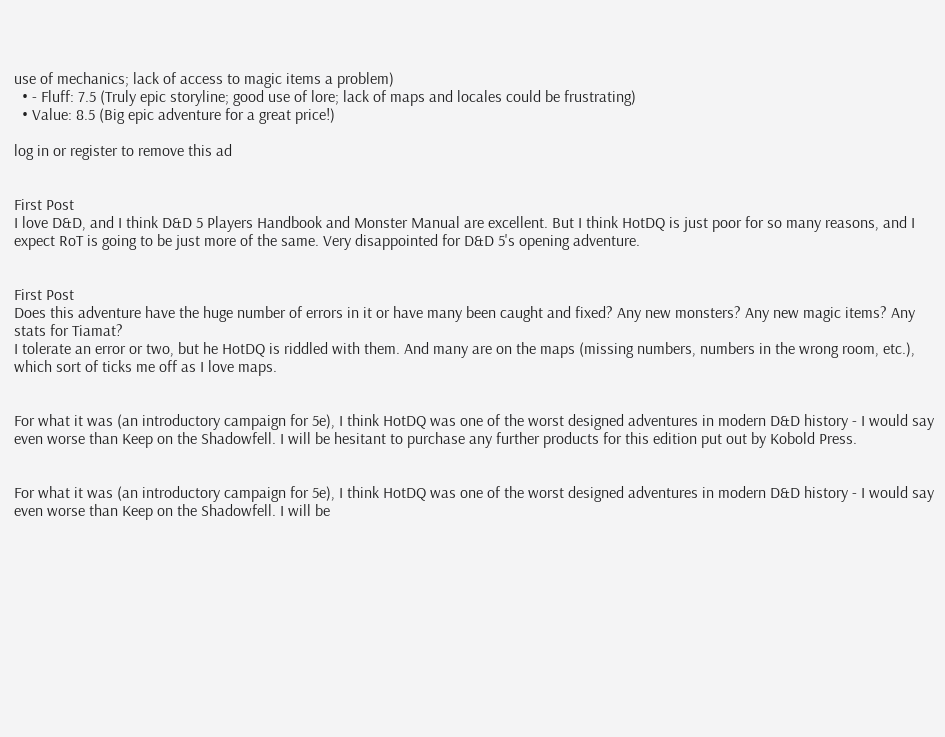use of mechanics; lack of access to magic items a problem)
  • - Fluff: 7.5 (Truly epic storyline; good use of lore; lack of maps and locales could be frustrating)
  • Value: 8.5 (Big epic adventure for a great price!)

log in or register to remove this ad


First Post
I love D&D, and I think D&D 5 Players Handbook and Monster Manual are excellent. But I think HotDQ is just poor for so many reasons, and I expect RoT is going to be just more of the same. Very disappointed for D&D 5's opening adventure.


First Post
Does this adventure have the huge number of errors in it or have many been caught and fixed? Any new monsters? Any new magic items? Any stats for Tiamat?
I tolerate an error or two, but he HotDQ is riddled with them. And many are on the maps (missing numbers, numbers in the wrong room, etc.), which sort of ticks me off as I love maps.


For what it was (an introductory campaign for 5e), I think HotDQ was one of the worst designed adventures in modern D&D history - I would say even worse than Keep on the Shadowfell. I will be hesitant to purchase any further products for this edition put out by Kobold Press.


For what it was (an introductory campaign for 5e), I think HotDQ was one of the worst designed adventures in modern D&D history - I would say even worse than Keep on the Shadowfell. I will be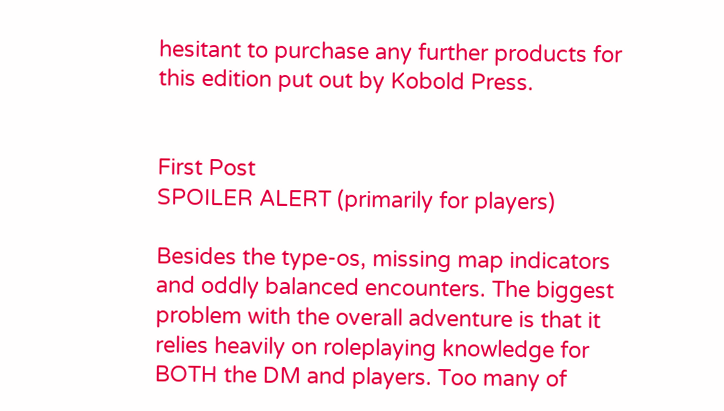hesitant to purchase any further products for this edition put out by Kobold Press.


First Post
SPOILER ALERT (primarily for players)

Besides the type-os, missing map indicators and oddly balanced encounters. The biggest problem with the overall adventure is that it relies heavily on roleplaying knowledge for BOTH the DM and players. Too many of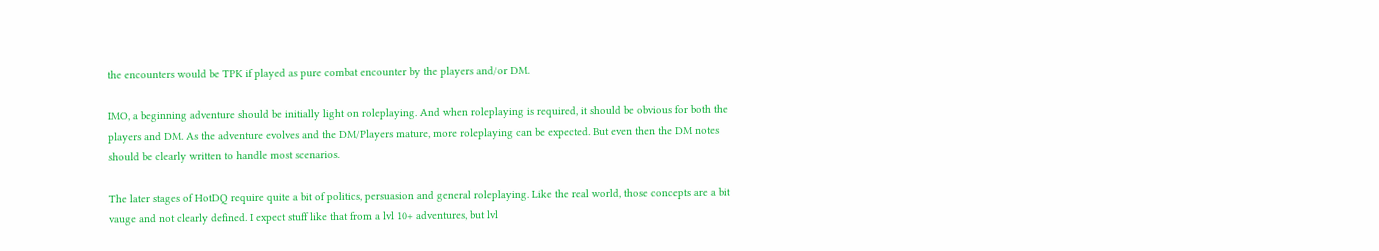the encounters would be TPK if played as pure combat encounter by the players and/or DM.

IMO, a beginning adventure should be initially light on roleplaying. And when roleplaying is required, it should be obvious for both the players and DM. As the adventure evolves and the DM/Players mature, more roleplaying can be expected. But even then the DM notes
should be clearly written to handle most scenarios.

The later stages of HotDQ require quite a bit of politics, persuasion and general roleplaying. Like the real world, those concepts are a bit vauge and not clearly defined. I expect stuff like that from a lvl 10+ adventures, but lvl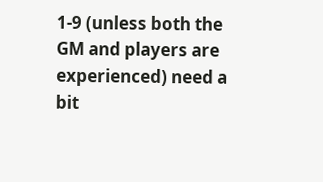1-9 (unless both the GM and players are experienced) need a bit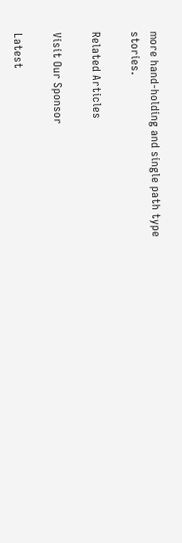more hand-holding and single path type stories.

Related Articles

Visit Our Sponsor

Latest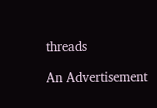threads

An Advertisement